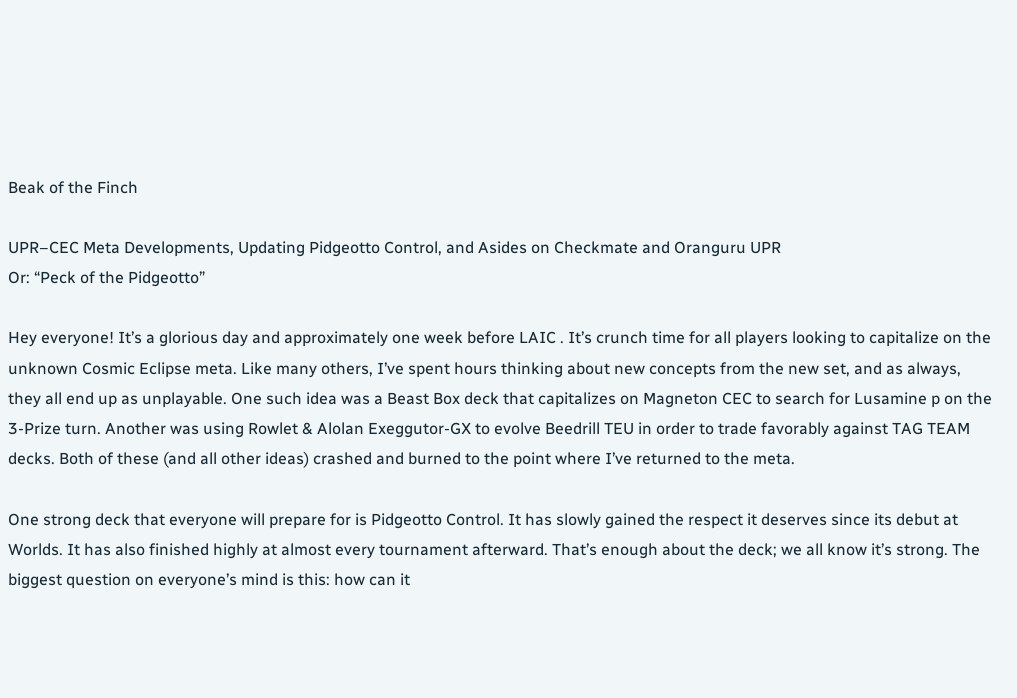Beak of the Finch

UPR–CEC Meta Developments, Updating Pidgeotto Control, and Asides on Checkmate and Oranguru UPR
Or: “Peck of the Pidgeotto”

Hey everyone! It’s a glorious day and approximately one week before LAIC . It’s crunch time for all players looking to capitalize on the unknown Cosmic Eclipse meta. Like many others, I’ve spent hours thinking about new concepts from the new set, and as always, they all end up as unplayable. One such idea was a Beast Box deck that capitalizes on Magneton CEC to search for Lusamine p on the 3-Prize turn. Another was using Rowlet & Alolan Exeggutor-GX to evolve Beedrill TEU in order to trade favorably against TAG TEAM decks. Both of these (and all other ideas) crashed and burned to the point where I’ve returned to the meta.

One strong deck that everyone will prepare for is Pidgeotto Control. It has slowly gained the respect it deserves since its debut at Worlds. It has also finished highly at almost every tournament afterward. That’s enough about the deck; we all know it’s strong. The biggest question on everyone’s mind is this: how can it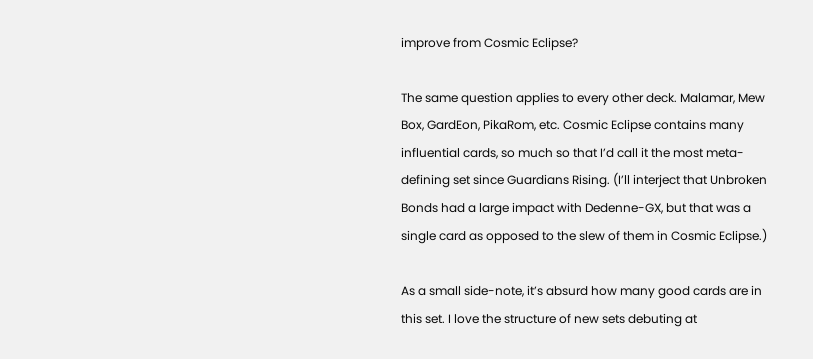improve from Cosmic Eclipse?

The same question applies to every other deck. Malamar, Mew Box, GardEon, PikaRom, etc. Cosmic Eclipse contains many influential cards, so much so that I’d call it the most meta-defining set since Guardians Rising. (I’ll interject that Unbroken Bonds had a large impact with Dedenne-GX, but that was a single card as opposed to the slew of them in Cosmic Eclipse.)

As a small side-note, it’s absurd how many good cards are in this set. I love the structure of new sets debuting at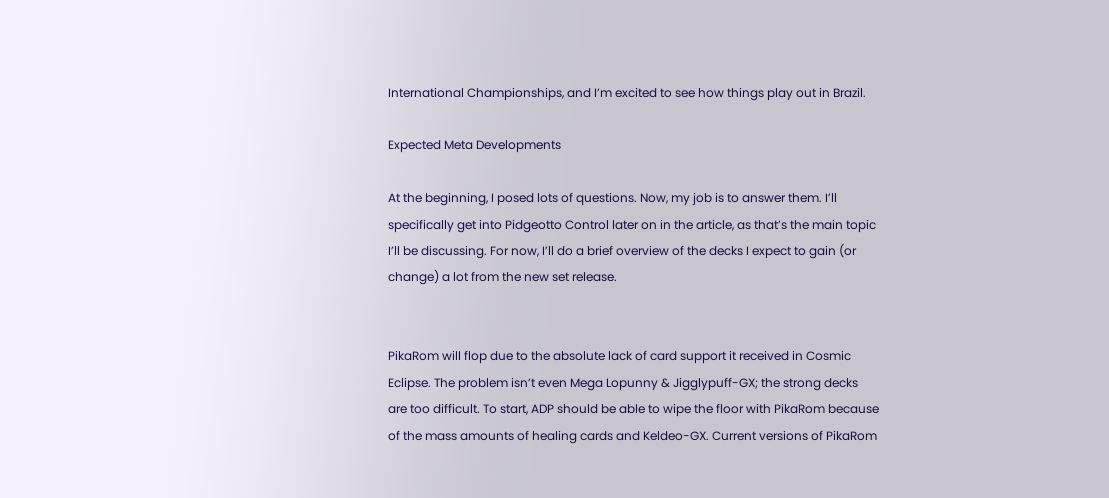International Championships, and I’m excited to see how things play out in Brazil.

Expected Meta Developments

At the beginning, I posed lots of questions. Now, my job is to answer them. I’ll specifically get into Pidgeotto Control later on in the article, as that’s the main topic I’ll be discussing. For now, I’ll do a brief overview of the decks I expect to gain (or change) a lot from the new set release.


PikaRom will flop due to the absolute lack of card support it received in Cosmic Eclipse. The problem isn’t even Mega Lopunny & Jigglypuff-GX; the strong decks are too difficult. To start, ADP should be able to wipe the floor with PikaRom because of the mass amounts of healing cards and Keldeo-GX. Current versions of PikaRom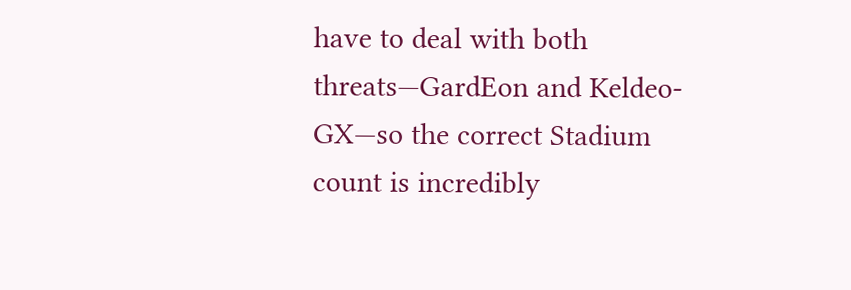have to deal with both threats—GardEon and Keldeo-GX—so the correct Stadium count is incredibly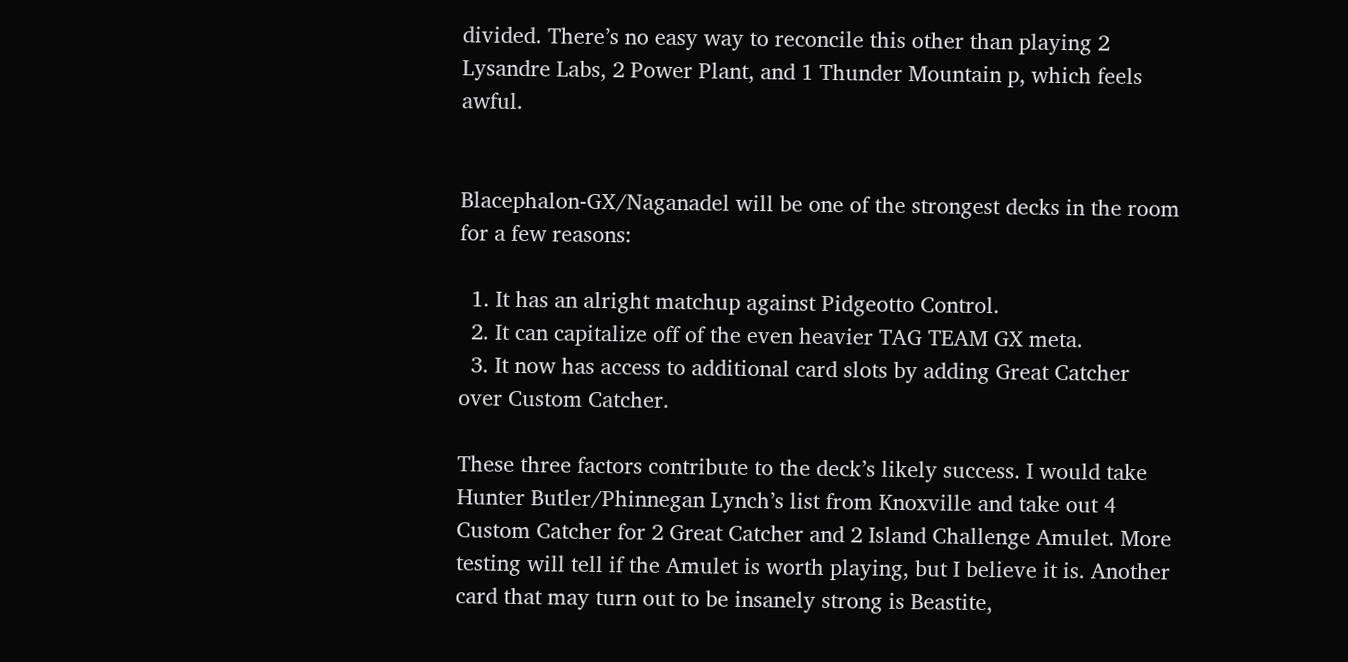divided. There’s no easy way to reconcile this other than playing 2 Lysandre Labs, 2 Power Plant, and 1 Thunder Mountain p, which feels awful.


Blacephalon-GX/Naganadel will be one of the strongest decks in the room for a few reasons:

  1. It has an alright matchup against Pidgeotto Control.
  2. It can capitalize off of the even heavier TAG TEAM GX meta.
  3. It now has access to additional card slots by adding Great Catcher over Custom Catcher.

These three factors contribute to the deck’s likely success. I would take Hunter Butler/Phinnegan Lynch’s list from Knoxville and take out 4 Custom Catcher for 2 Great Catcher and 2 Island Challenge Amulet. More testing will tell if the Amulet is worth playing, but I believe it is. Another card that may turn out to be insanely strong is Beastite,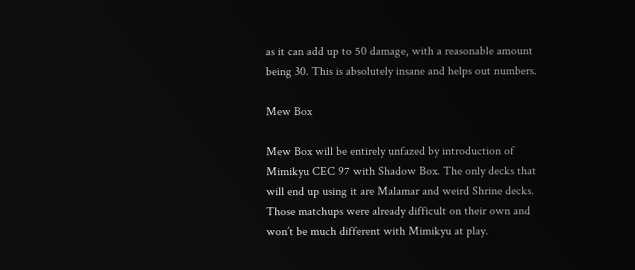as it can add up to 50 damage, with a reasonable amount being 30. This is absolutely insane and helps out numbers.

Mew Box

Mew Box will be entirely unfazed by introduction of Mimikyu CEC 97 with Shadow Box. The only decks that will end up using it are Malamar and weird Shrine decks. Those matchups were already difficult on their own and won’t be much different with Mimikyu at play.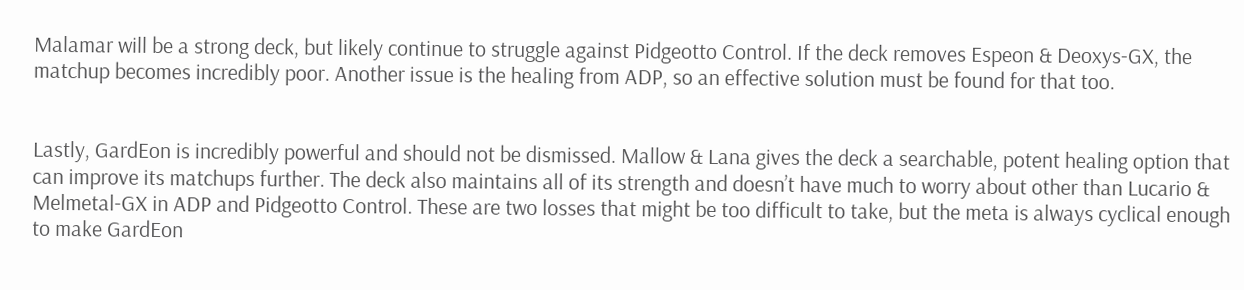Malamar will be a strong deck, but likely continue to struggle against Pidgeotto Control. If the deck removes Espeon & Deoxys-GX, the matchup becomes incredibly poor. Another issue is the healing from ADP, so an effective solution must be found for that too.


Lastly, GardEon is incredibly powerful and should not be dismissed. Mallow & Lana gives the deck a searchable, potent healing option that can improve its matchups further. The deck also maintains all of its strength and doesn’t have much to worry about other than Lucario & Melmetal-GX in ADP and Pidgeotto Control. These are two losses that might be too difficult to take, but the meta is always cyclical enough to make GardEon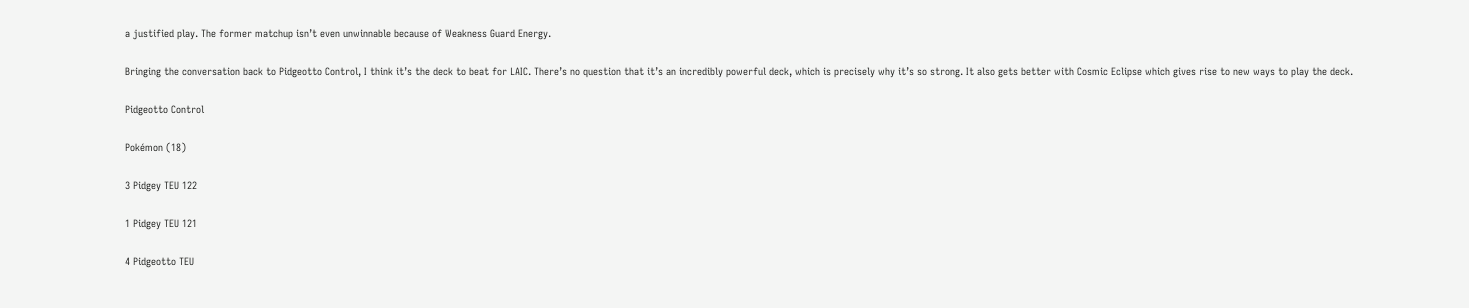a justified play. The former matchup isn’t even unwinnable because of Weakness Guard Energy.

Bringing the conversation back to Pidgeotto Control, I think it’s the deck to beat for LAIC. There’s no question that it’s an incredibly powerful deck, which is precisely why it’s so strong. It also gets better with Cosmic Eclipse which gives rise to new ways to play the deck.

Pidgeotto Control

Pokémon (18)

3 Pidgey TEU 122

1 Pidgey TEU 121

4 Pidgeotto TEU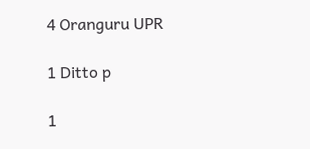4 Oranguru UPR

1 Ditto p

1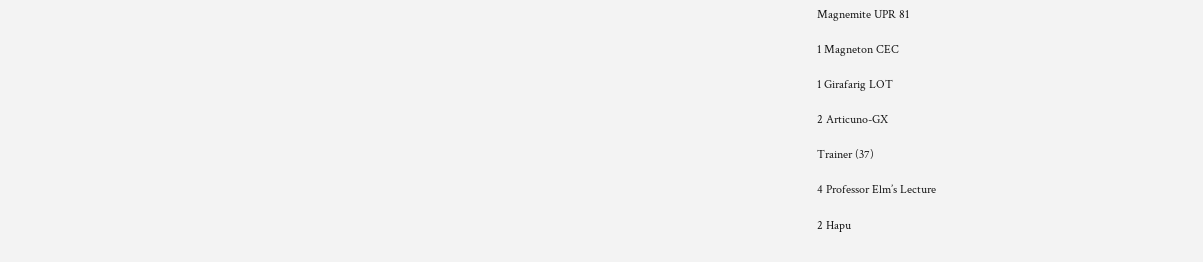Magnemite UPR 81

1 Magneton CEC

1 Girafarig LOT

2 Articuno-GX

Trainer (37)

4 Professor Elm’s Lecture

2 Hapu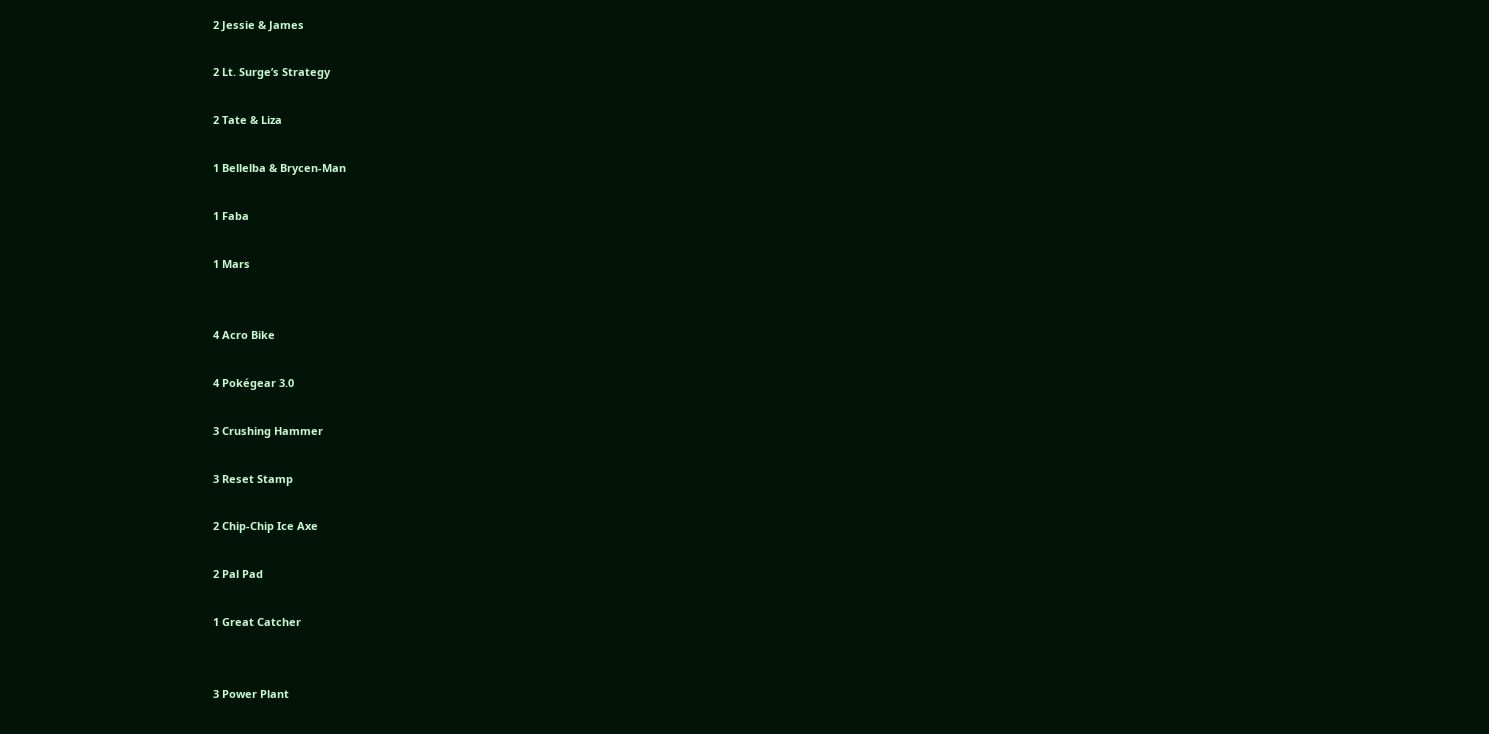2 Jessie & James

2 Lt. Surge’s Strategy

2 Tate & Liza

1 Bellelba & Brycen-Man

1 Faba

1 Mars


4 Acro Bike

4 Pokégear 3.0

3 Crushing Hammer

3 Reset Stamp

2 Chip-Chip Ice Axe

2 Pal Pad

1 Great Catcher


3 Power Plant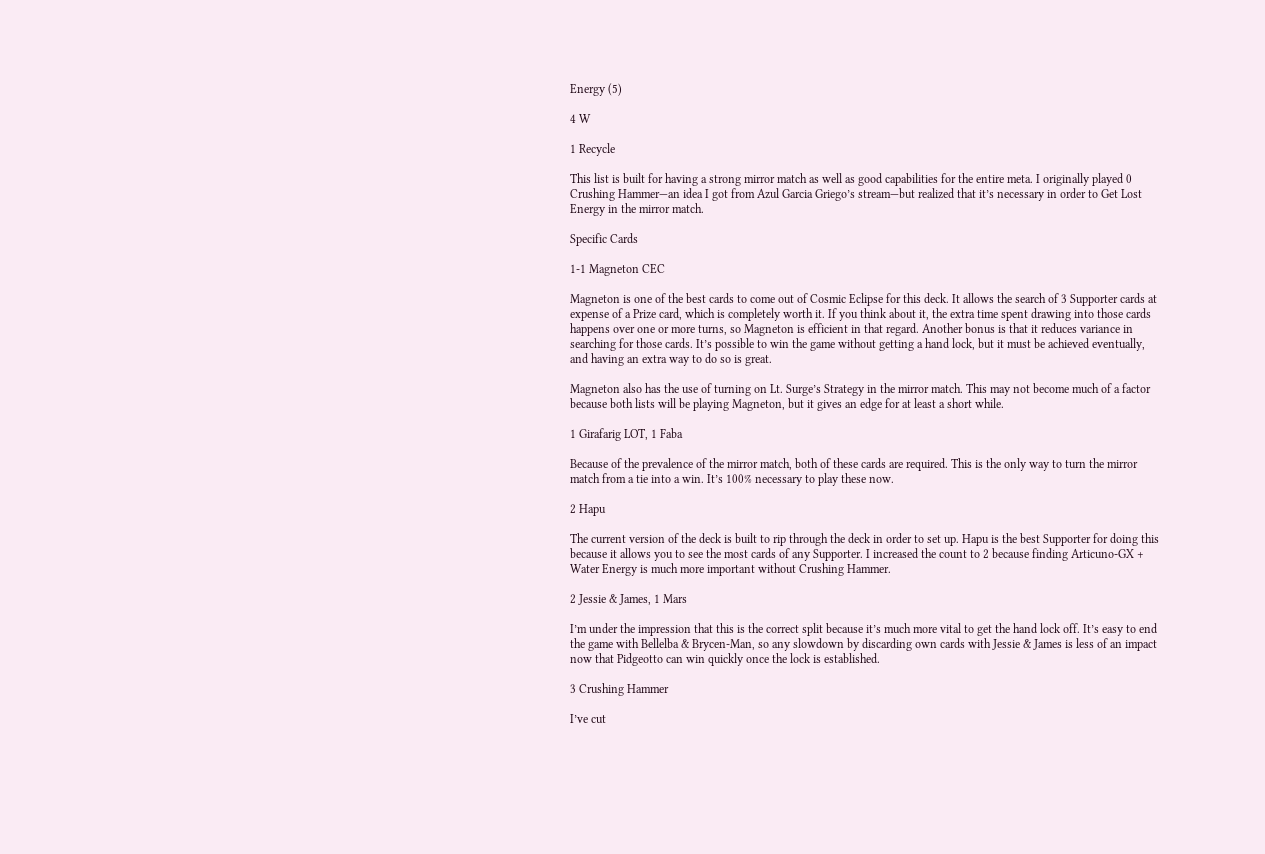Energy (5)

4 W

1 Recycle

This list is built for having a strong mirror match as well as good capabilities for the entire meta. I originally played 0 Crushing Hammer—an idea I got from Azul Garcia Griego’s stream—but realized that it’s necessary in order to Get Lost Energy in the mirror match.

Specific Cards

1-1 Magneton CEC

Magneton is one of the best cards to come out of Cosmic Eclipse for this deck. It allows the search of 3 Supporter cards at expense of a Prize card, which is completely worth it. If you think about it, the extra time spent drawing into those cards happens over one or more turns, so Magneton is efficient in that regard. Another bonus is that it reduces variance in searching for those cards. It’s possible to win the game without getting a hand lock, but it must be achieved eventually, and having an extra way to do so is great.

Magneton also has the use of turning on Lt. Surge’s Strategy in the mirror match. This may not become much of a factor because both lists will be playing Magneton, but it gives an edge for at least a short while.

1 Girafarig LOT, 1 Faba

Because of the prevalence of the mirror match, both of these cards are required. This is the only way to turn the mirror match from a tie into a win. It’s 100% necessary to play these now.

2 Hapu

The current version of the deck is built to rip through the deck in order to set up. Hapu is the best Supporter for doing this because it allows you to see the most cards of any Supporter. I increased the count to 2 because finding Articuno-GX + Water Energy is much more important without Crushing Hammer.

2 Jessie & James, 1 Mars

I’m under the impression that this is the correct split because it’s much more vital to get the hand lock off. It’s easy to end the game with Bellelba & Brycen-Man, so any slowdown by discarding own cards with Jessie & James is less of an impact now that Pidgeotto can win quickly once the lock is established.

3 Crushing Hammer

I’ve cut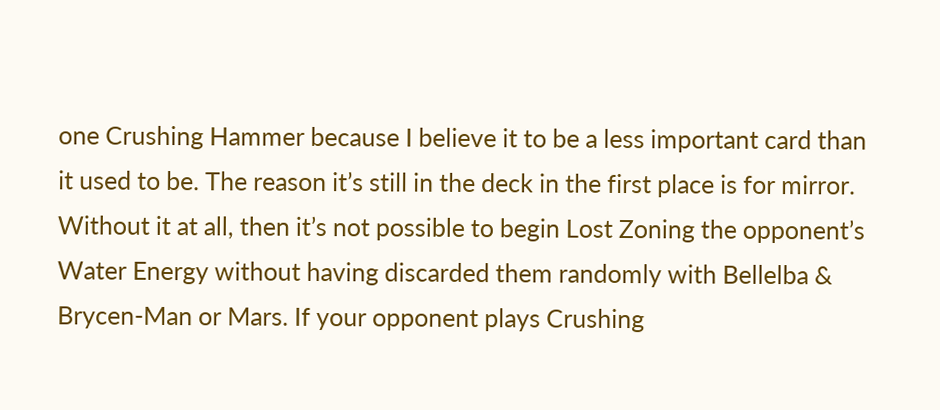one Crushing Hammer because I believe it to be a less important card than it used to be. The reason it’s still in the deck in the first place is for mirror. Without it at all, then it’s not possible to begin Lost Zoning the opponent’s Water Energy without having discarded them randomly with Bellelba & Brycen-Man or Mars. If your opponent plays Crushing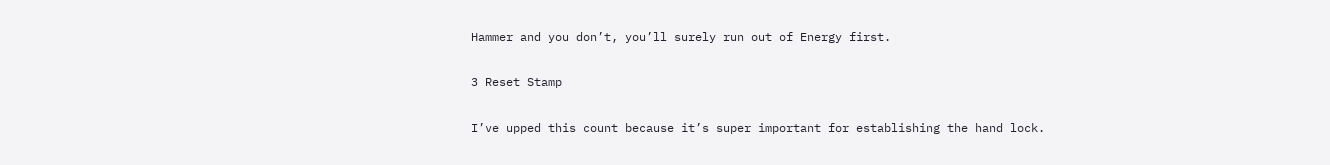Hammer and you don’t, you’ll surely run out of Energy first.

3 Reset Stamp

I’ve upped this count because it’s super important for establishing the hand lock.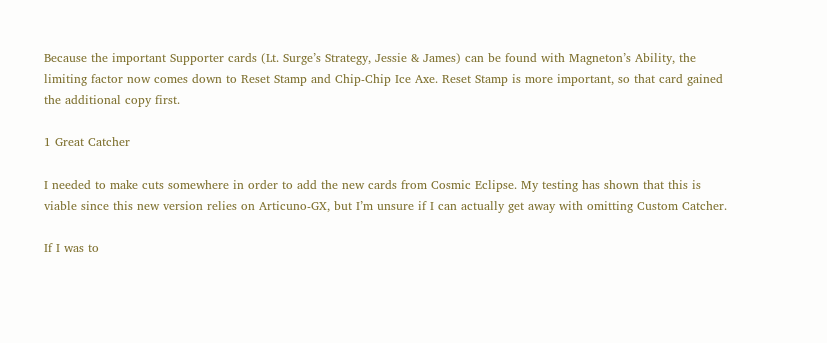Because the important Supporter cards (Lt. Surge’s Strategy, Jessie & James) can be found with Magneton’s Ability, the limiting factor now comes down to Reset Stamp and Chip-Chip Ice Axe. Reset Stamp is more important, so that card gained the additional copy first.

1 Great Catcher

I needed to make cuts somewhere in order to add the new cards from Cosmic Eclipse. My testing has shown that this is viable since this new version relies on Articuno-GX, but I’m unsure if I can actually get away with omitting Custom Catcher.

If I was to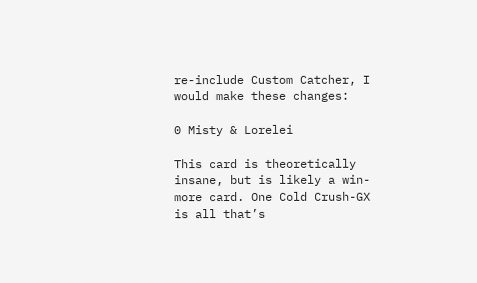re-include Custom Catcher, I would make these changes:

0 Misty & Lorelei

This card is theoretically insane, but is likely a win-more card. One Cold Crush-GX is all that’s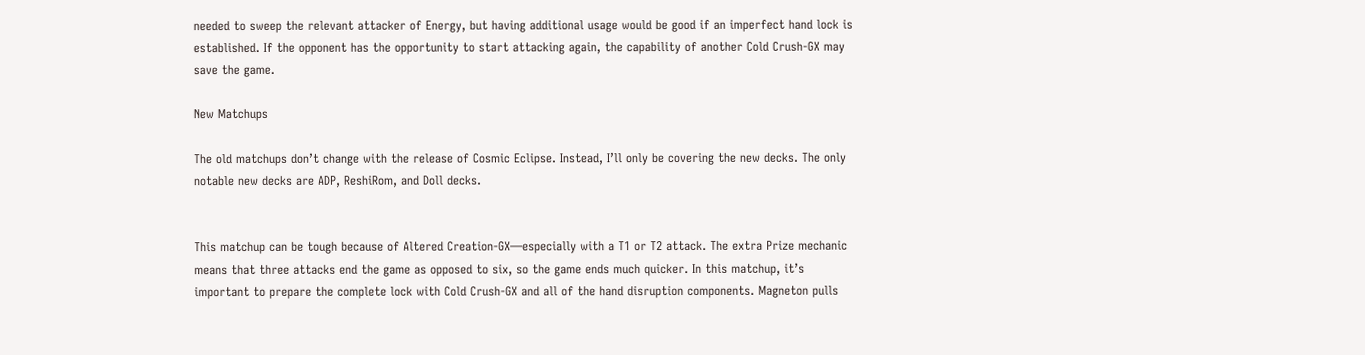needed to sweep the relevant attacker of Energy, but having additional usage would be good if an imperfect hand lock is established. If the opponent has the opportunity to start attacking again, the capability of another Cold Crush-GX may save the game.

New Matchups

The old matchups don’t change with the release of Cosmic Eclipse. Instead, I’ll only be covering the new decks. The only notable new decks are ADP, ReshiRom, and Doll decks.


This matchup can be tough because of Altered Creation-GX—especially with a T1 or T2 attack. The extra Prize mechanic means that three attacks end the game as opposed to six, so the game ends much quicker. In this matchup, it’s important to prepare the complete lock with Cold Crush-GX and all of the hand disruption components. Magneton pulls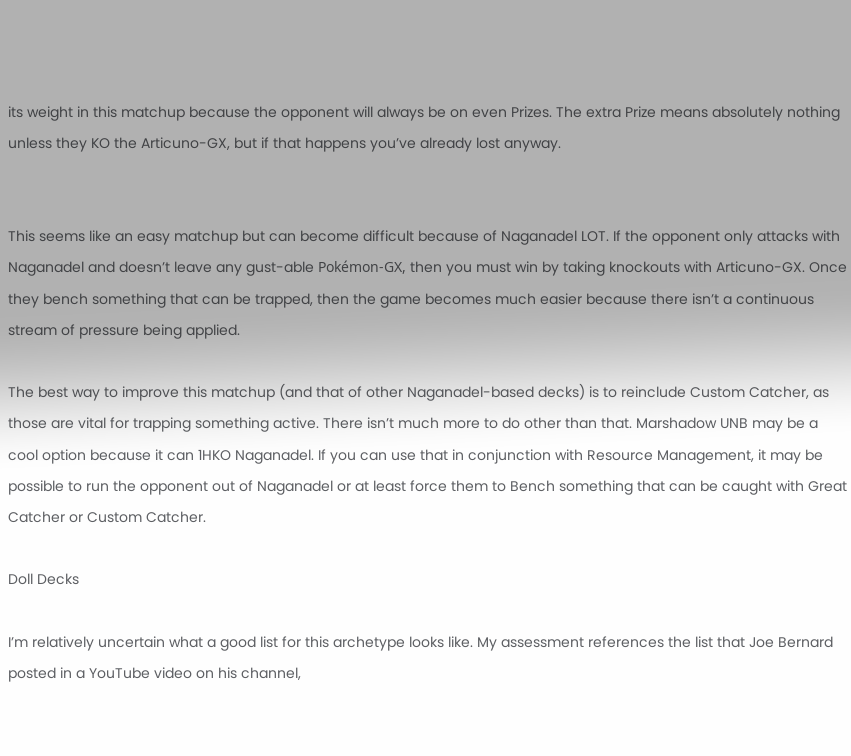its weight in this matchup because the opponent will always be on even Prizes. The extra Prize means absolutely nothing unless they KO the Articuno-GX, but if that happens you’ve already lost anyway.


This seems like an easy matchup but can become difficult because of Naganadel LOT. If the opponent only attacks with Naganadel and doesn’t leave any gust-able Pokémon-GX, then you must win by taking knockouts with Articuno-GX. Once they bench something that can be trapped, then the game becomes much easier because there isn’t a continuous stream of pressure being applied.

The best way to improve this matchup (and that of other Naganadel-based decks) is to reinclude Custom Catcher, as those are vital for trapping something active. There isn’t much more to do other than that. Marshadow UNB may be a cool option because it can 1HKO Naganadel. If you can use that in conjunction with Resource Management, it may be possible to run the opponent out of Naganadel or at least force them to Bench something that can be caught with Great Catcher or Custom Catcher.

Doll Decks

I’m relatively uncertain what a good list for this archetype looks like. My assessment references the list that Joe Bernard posted in a YouTube video on his channel,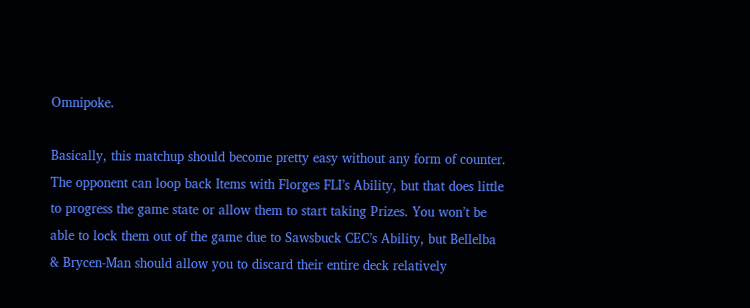Omnipoke.

Basically, this matchup should become pretty easy without any form of counter. The opponent can loop back Items with Florges FLI’s Ability, but that does little to progress the game state or allow them to start taking Prizes. You won’t be able to lock them out of the game due to Sawsbuck CEC’s Ability, but Bellelba & Brycen-Man should allow you to discard their entire deck relatively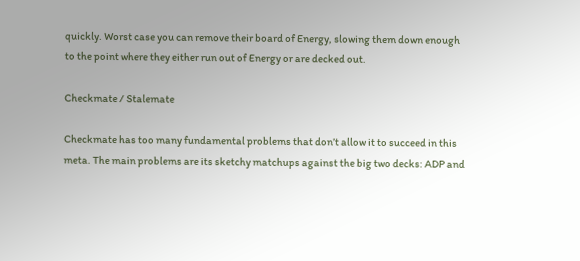quickly. Worst case you can remove their board of Energy, slowing them down enough to the point where they either run out of Energy or are decked out.

Checkmate / Stalemate

Checkmate has too many fundamental problems that don’t allow it to succeed in this meta. The main problems are its sketchy matchups against the big two decks: ADP and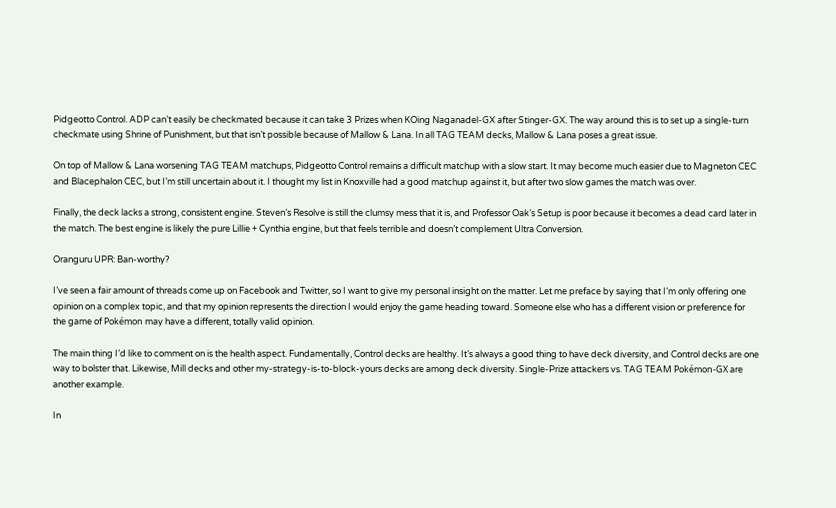Pidgeotto Control. ADP can’t easily be checkmated because it can take 3 Prizes when KOing Naganadel-GX after Stinger-GX. The way around this is to set up a single-turn checkmate using Shrine of Punishment, but that isn’t possible because of Mallow & Lana. In all TAG TEAM decks, Mallow & Lana poses a great issue.

On top of Mallow & Lana worsening TAG TEAM matchups, Pidgeotto Control remains a difficult matchup with a slow start. It may become much easier due to Magneton CEC and Blacephalon CEC, but I’m still uncertain about it. I thought my list in Knoxville had a good matchup against it, but after two slow games the match was over.

Finally, the deck lacks a strong, consistent engine. Steven’s Resolve is still the clumsy mess that it is, and Professor Oak’s Setup is poor because it becomes a dead card later in the match. The best engine is likely the pure Lillie + Cynthia engine, but that feels terrible and doesn’t complement Ultra Conversion.

Oranguru UPR: Ban-worthy?

I’ve seen a fair amount of threads come up on Facebook and Twitter, so I want to give my personal insight on the matter. Let me preface by saying that I’m only offering one opinion on a complex topic, and that my opinion represents the direction I would enjoy the game heading toward. Someone else who has a different vision or preference for the game of Pokémon may have a different, totally valid opinion.

The main thing I’d like to comment on is the health aspect. Fundamentally, Control decks are healthy. It’s always a good thing to have deck diversity, and Control decks are one way to bolster that. Likewise, Mill decks and other my-strategy-is-to-block-yours decks are among deck diversity. Single-Prize attackers vs. TAG TEAM Pokémon-GX are another example.

In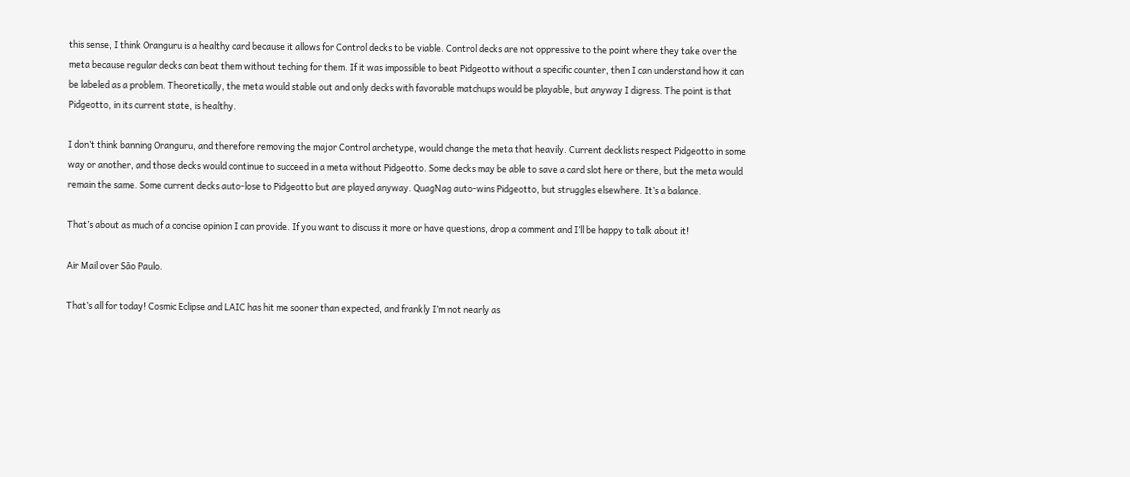this sense, I think Oranguru is a healthy card because it allows for Control decks to be viable. Control decks are not oppressive to the point where they take over the meta because regular decks can beat them without teching for them. If it was impossible to beat Pidgeotto without a specific counter, then I can understand how it can be labeled as a problem. Theoretically, the meta would stable out and only decks with favorable matchups would be playable, but anyway I digress. The point is that Pidgeotto, in its current state, is healthy.

I don’t think banning Oranguru, and therefore removing the major Control archetype, would change the meta that heavily. Current decklists respect Pidgeotto in some way or another, and those decks would continue to succeed in a meta without Pidgeotto. Some decks may be able to save a card slot here or there, but the meta would remain the same. Some current decks auto-lose to Pidgeotto but are played anyway. QuagNag auto-wins Pidgeotto, but struggles elsewhere. It’s a balance.

That’s about as much of a concise opinion I can provide. If you want to discuss it more or have questions, drop a comment and I’ll be happy to talk about it!

Air Mail over São Paulo.

That’s all for today! Cosmic Eclipse and LAIC has hit me sooner than expected, and frankly I’m not nearly as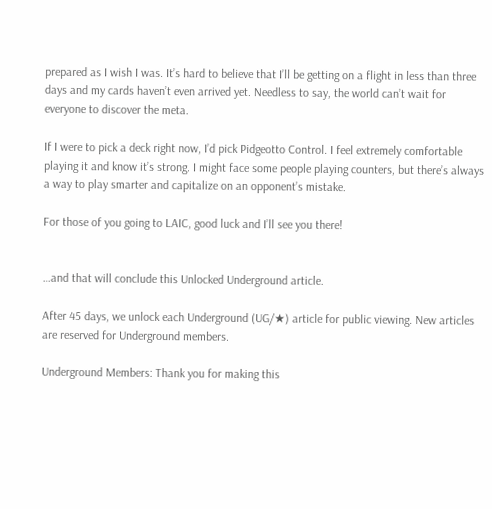prepared as I wish I was. It’s hard to believe that I’ll be getting on a flight in less than three days and my cards haven’t even arrived yet. Needless to say, the world can’t wait for everyone to discover the meta.

If I were to pick a deck right now, I’d pick Pidgeotto Control. I feel extremely comfortable playing it and know it’s strong. I might face some people playing counters, but there’s always a way to play smarter and capitalize on an opponent’s mistake.

For those of you going to LAIC, good luck and I’ll see you there!


…and that will conclude this Unlocked Underground article.

After 45 days, we unlock each Underground (UG/★) article for public viewing. New articles are reserved for Underground members.

Underground Members: Thank you for making this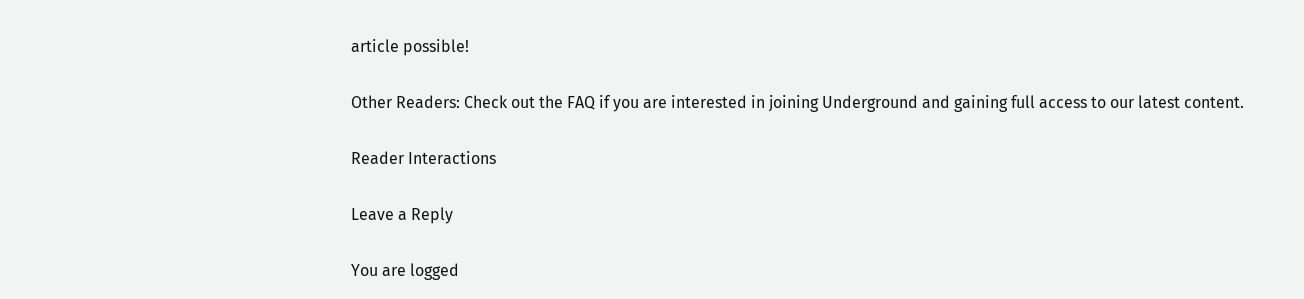article possible!

Other Readers: Check out the FAQ if you are interested in joining Underground and gaining full access to our latest content.

Reader Interactions

Leave a Reply

You are logged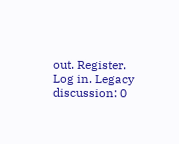out. Register. Log in. Legacy discussion: 0